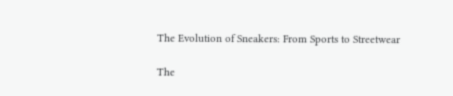The Evolution of Sneakers: From Sports to Streetwear

The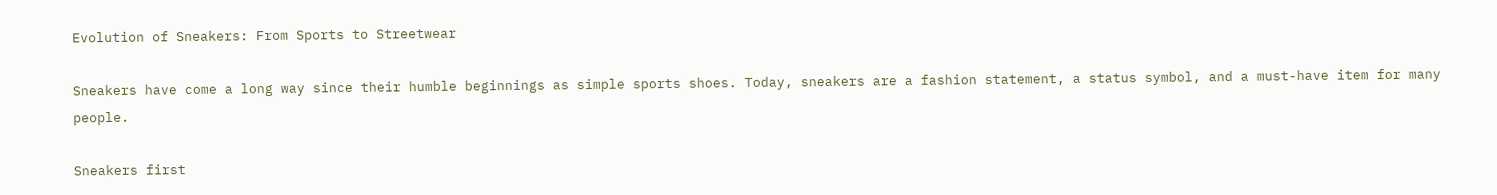Evolution of Sneakers: From Sports to Streetwear

Sneakers have come a long way since their humble beginnings as simple sports shoes. Today, sneakers are a fashion statement, a status symbol, and a must-have item for many people.

Sneakers first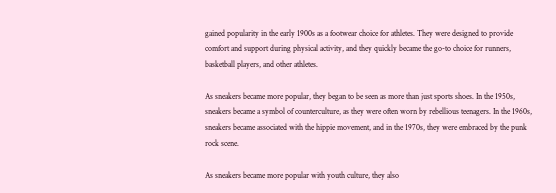gained popularity in the early 1900s as a footwear choice for athletes. They were designed to provide comfort and support during physical activity, and they quickly became the go-to choice for runners, basketball players, and other athletes.

As sneakers became more popular, they began to be seen as more than just sports shoes. In the 1950s, sneakers became a symbol of counterculture, as they were often worn by rebellious teenagers. In the 1960s, sneakers became associated with the hippie movement, and in the 1970s, they were embraced by the punk rock scene.

As sneakers became more popular with youth culture, they also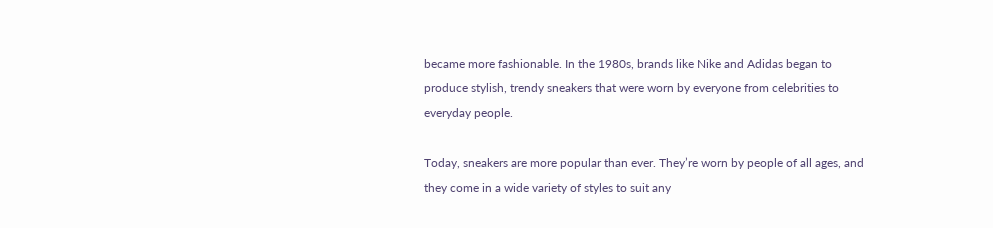became more fashionable. In the 1980s, brands like Nike and Adidas began to produce stylish, trendy sneakers that were worn by everyone from celebrities to everyday people.

Today, sneakers are more popular than ever. They’re worn by people of all ages, and they come in a wide variety of styles to suit any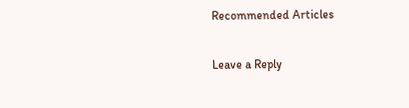Recommended Articles

Leave a Reply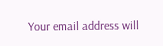Your email address will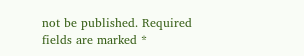not be published. Required fields are marked *